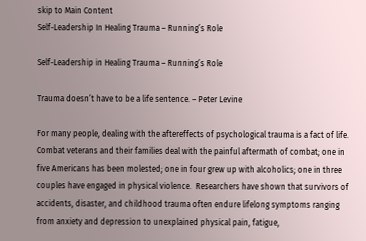skip to Main Content
Self-Leadership In Healing Trauma – Running’s Role

Self-Leadership in Healing Trauma – Running’s Role

Trauma doesn’t have to be a life sentence. – Peter Levine

For many people, dealing with the aftereffects of psychological trauma is a fact of life. Combat veterans and their families deal with the painful aftermath of combat; one in five Americans has been molested; one in four grew up with alcoholics; one in three couples have engaged in physical violence.  Researchers have shown that survivors of accidents, disaster, and childhood trauma often endure lifelong symptoms ranging from anxiety and depression to unexplained physical pain, fatigue,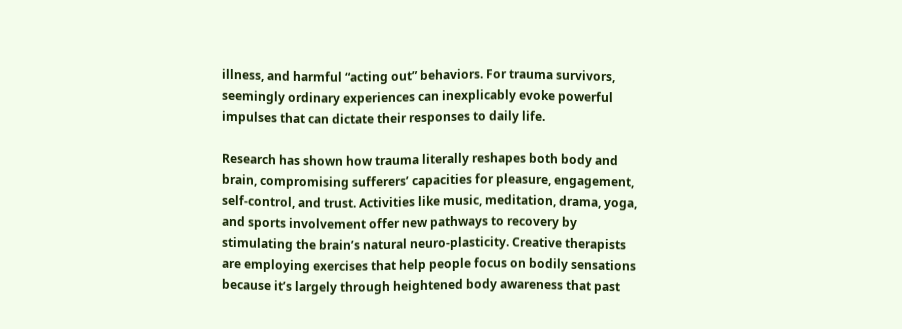illness, and harmful “acting out” behaviors. For trauma survivors, seemingly ordinary experiences can inexplicably evoke powerful impulses that can dictate their responses to daily life.

Research has shown how trauma literally reshapes both body and brain, compromising sufferers’ capacities for pleasure, engagement, self-control, and trust. Activities like music, meditation, drama, yoga, and sports involvement offer new pathways to recovery by stimulating the brain’s natural neuro-plasticity. Creative therapists are employing exercises that help people focus on bodily sensations because it’s largely through heightened body awareness that past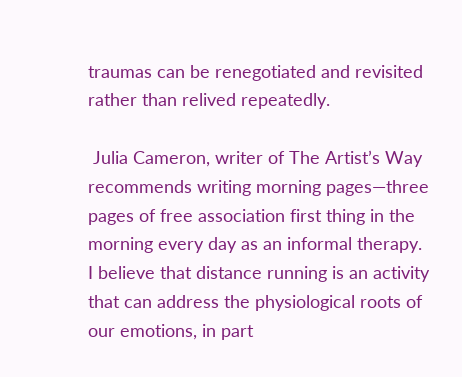traumas can be renegotiated and revisited rather than relived repeatedly.

 Julia Cameron, writer of The Artist’s Way recommends writing morning pages—three pages of free association first thing in the morning every day as an informal therapy.  I believe that distance running is an activity that can address the physiological roots of our emotions, in part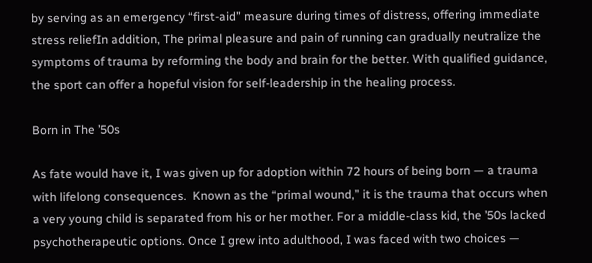by serving as an emergency “first-aid” measure during times of distress, offering immediate stress reliefIn addition, The primal pleasure and pain of running can gradually neutralize the symptoms of trauma by reforming the body and brain for the better. With qualified guidance, the sport can offer a hopeful vision for self-leadership in the healing process.

Born in The ’50s

As fate would have it, I was given up for adoption within 72 hours of being born — a trauma with lifelong consequences.  Known as the “primal wound,” it is the trauma that occurs when a very young child is separated from his or her mother. For a middle-class kid, the ’50s lacked psychotherapeutic options. Once I grew into adulthood, I was faced with two choices —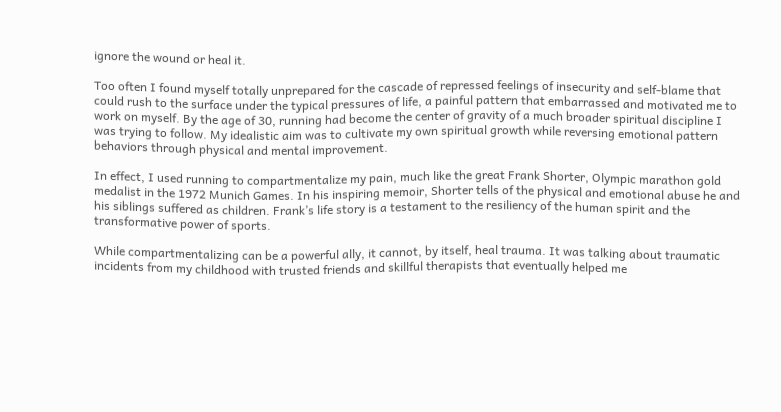ignore the wound or heal it.

Too often I found myself totally unprepared for the cascade of repressed feelings of insecurity and self-blame that could rush to the surface under the typical pressures of life, a painful pattern that embarrassed and motivated me to work on myself. By the age of 30, running had become the center of gravity of a much broader spiritual discipline I was trying to follow. My idealistic aim was to cultivate my own spiritual growth while reversing emotional pattern behaviors through physical and mental improvement.

In effect, I used running to compartmentalize my pain, much like the great Frank Shorter, Olympic marathon gold medalist in the 1972 Munich Games. In his inspiring memoir, Shorter tells of the physical and emotional abuse he and his siblings suffered as children. Frank’s life story is a testament to the resiliency of the human spirit and the transformative power of sports.

While compartmentalizing can be a powerful ally, it cannot, by itself, heal trauma. It was talking about traumatic incidents from my childhood with trusted friends and skillful therapists that eventually helped me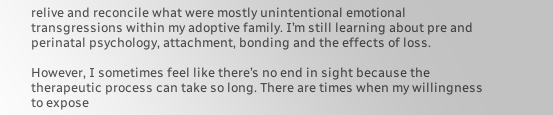relive and reconcile what were mostly unintentional emotional transgressions within my adoptive family. I’m still learning about pre and perinatal psychology, attachment, bonding and the effects of loss.

However, I sometimes feel like there’s no end in sight because the therapeutic process can take so long. There are times when my willingness to expose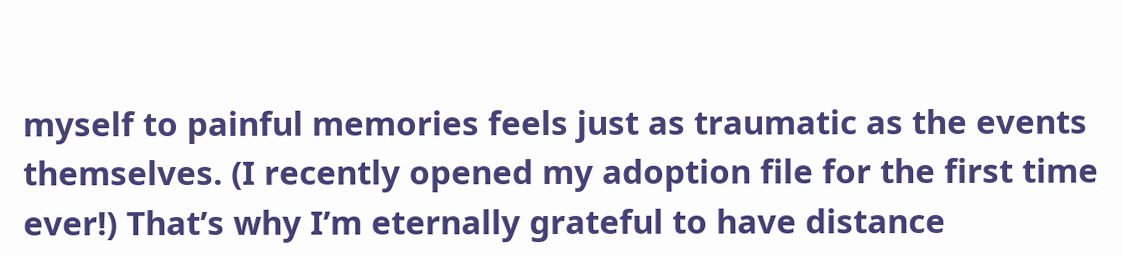myself to painful memories feels just as traumatic as the events themselves. (I recently opened my adoption file for the first time ever!) That’s why I’m eternally grateful to have distance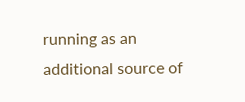running as an additional source of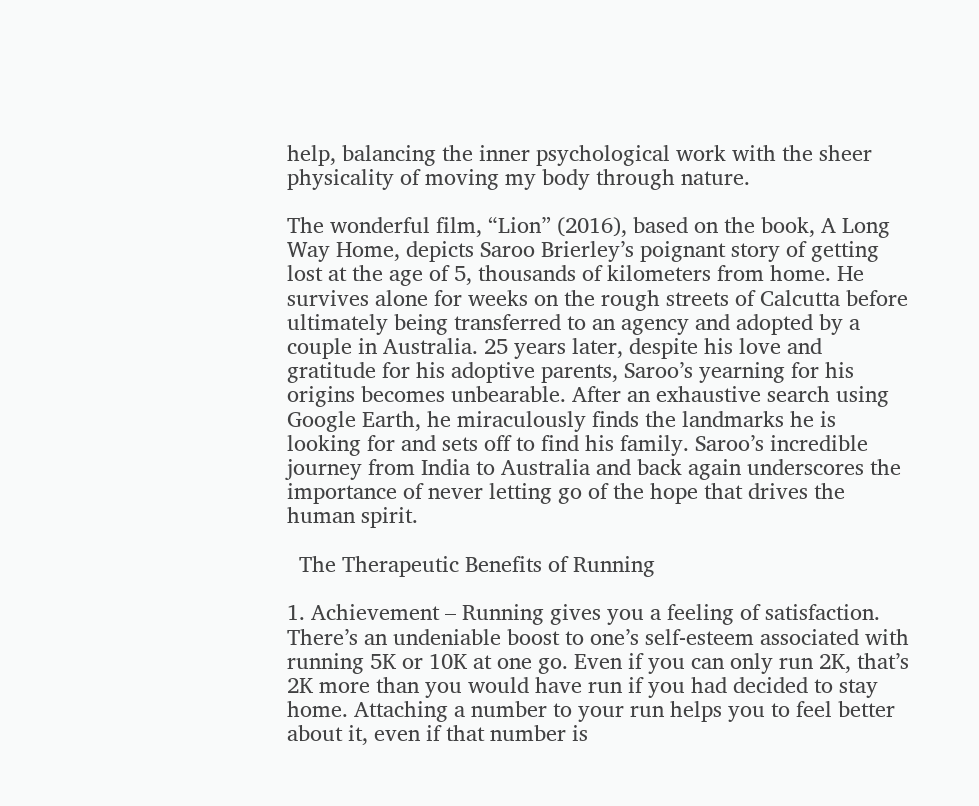help, balancing the inner psychological work with the sheer physicality of moving my body through nature.

The wonderful film, “Lion” (2016), based on the book, A Long Way Home, depicts Saroo Brierley’s poignant story of getting lost at the age of 5, thousands of kilometers from home. He survives alone for weeks on the rough streets of Calcutta before ultimately being transferred to an agency and adopted by a couple in Australia. 25 years later, despite his love and gratitude for his adoptive parents, Saroo’s yearning for his origins becomes unbearable. After an exhaustive search using Google Earth, he miraculously finds the landmarks he is looking for and sets off to find his family. Saroo’s incredible journey from India to Australia and back again underscores the importance of never letting go of the hope that drives the human spirit.

  The Therapeutic Benefits of Running

1. Achievement – Running gives you a feeling of satisfaction. There’s an undeniable boost to one’s self-esteem associated with running 5K or 10K at one go. Even if you can only run 2K, that’s 2K more than you would have run if you had decided to stay home. Attaching a number to your run helps you to feel better about it, even if that number is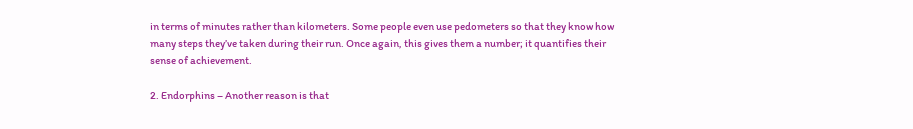in terms of minutes rather than kilometers. Some people even use pedometers so that they know how many steps they’ve taken during their run. Once again, this gives them a number; it quantifies their sense of achievement.

2. Endorphins – Another reason is that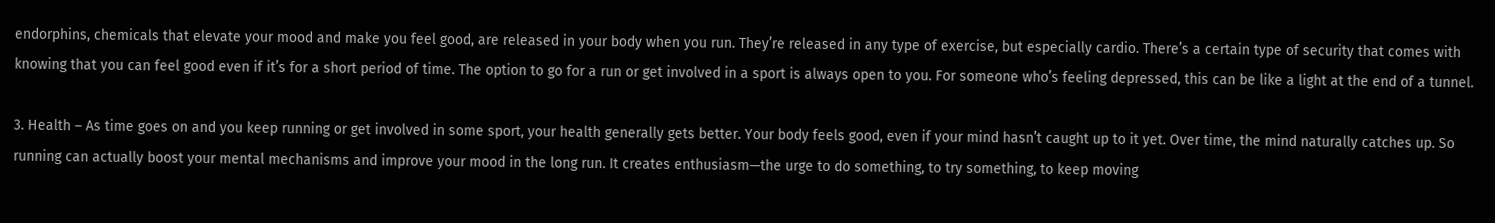endorphins, chemicals that elevate your mood and make you feel good, are released in your body when you run. They’re released in any type of exercise, but especially cardio. There’s a certain type of security that comes with knowing that you can feel good even if it’s for a short period of time. The option to go for a run or get involved in a sport is always open to you. For someone who’s feeling depressed, this can be like a light at the end of a tunnel.

3. Health – As time goes on and you keep running or get involved in some sport, your health generally gets better. Your body feels good, even if your mind hasn’t caught up to it yet. Over time, the mind naturally catches up. So running can actually boost your mental mechanisms and improve your mood in the long run. It creates enthusiasm—the urge to do something, to try something, to keep moving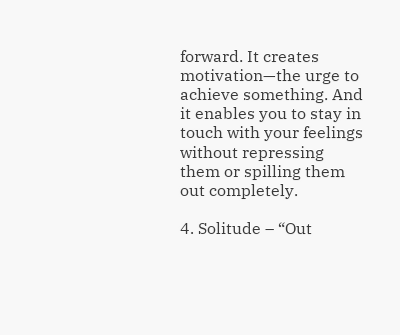forward. It creates motivation—the urge to achieve something. And it enables you to stay in touch with your feelings without repressing them or spilling them out completely.

4. Solitude – “Out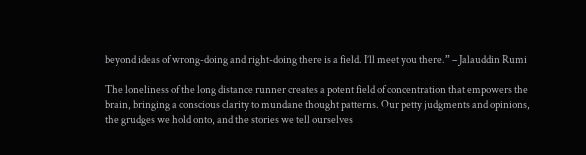beyond ideas of wrong-doing and right-doing there is a field. I’ll meet you there.” – Jalauddin Rumi

The loneliness of the long distance runner creates a potent field of concentration that empowers the brain, bringing a conscious clarity to mundane thought patterns. Our petty judgments and opinions, the grudges we hold onto, and the stories we tell ourselves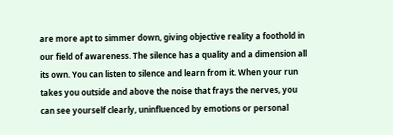are more apt to simmer down, giving objective reality a foothold in our field of awareness. The silence has a quality and a dimension all its own. You can listen to silence and learn from it. When your run takes you outside and above the noise that frays the nerves, you can see yourself clearly, uninfluenced by emotions or personal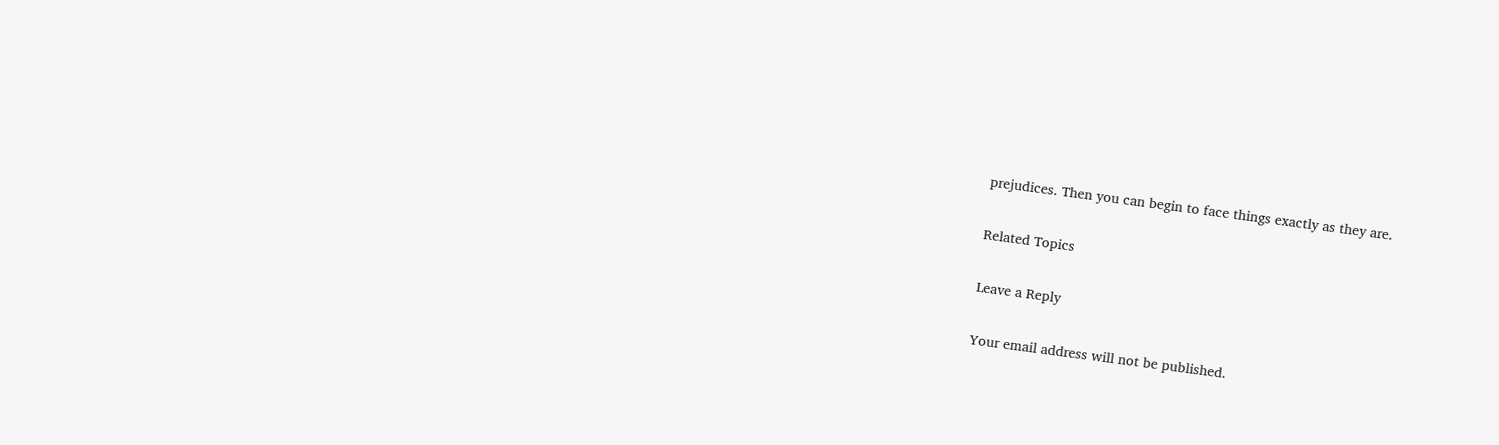prejudices. Then you can begin to face things exactly as they are.

Related Topics

Leave a Reply

Your email address will not be published.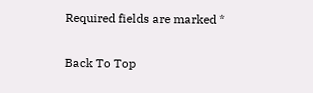Required fields are marked *

Back To Top